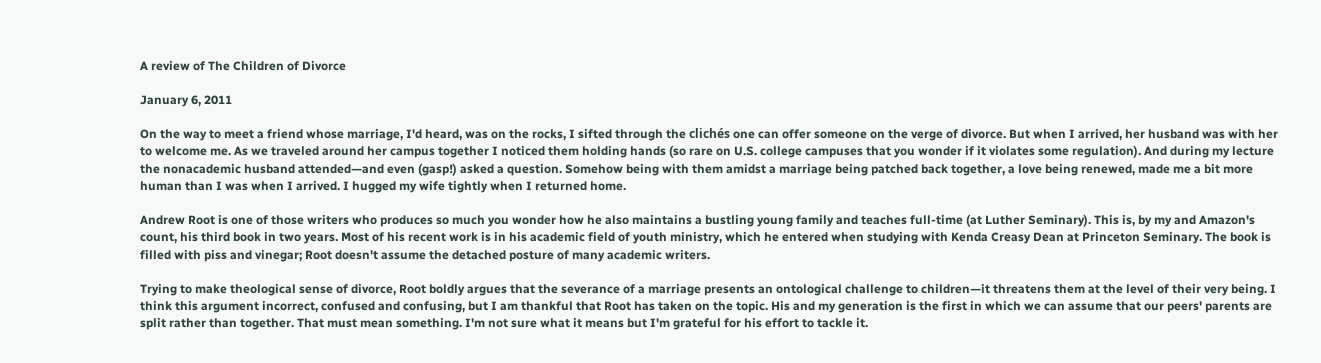A review of The Children of Divorce

January 6, 2011

On the way to meet a friend whose marriage, I'd heard, was on the rocks, I sifted through the clichés one can offer someone on the verge of divorce. But when I arrived, her husband was with her to welcome me. As we traveled around her campus together I noticed them holding hands (so rare on U.S. college campuses that you wonder if it violates some regulation). And during my lecture the nonacademic husband attended—and even (gasp!) asked a question. Somehow being with them amidst a marriage being patched back together, a love being renewed, made me a bit more human than I was when I arrived. I hugged my wife tightly when I returned home.

Andrew Root is one of those writers who produces so much you wonder how he also maintains a bustling young family and teaches full-time (at Luther Seminary). This is, by my and Amazon's count, his third book in two years. Most of his recent work is in his academic field of youth ministry, which he entered when studying with Kenda Creasy Dean at Princeton Seminary. The book is filled with piss and vinegar; Root doesn't assume the detached posture of many academic writers.

Trying to make theological sense of divorce, Root boldly argues that the severance of a marriage presents an ontological challenge to children—it threatens them at the level of their very being. I think this argument incorrect, confused and confusing, but I am thankful that Root has taken on the topic. His and my generation is the first in which we can assume that our peers' parents are split rather than together. That must mean something. I'm not sure what it means but I'm grateful for his effort to tackle it.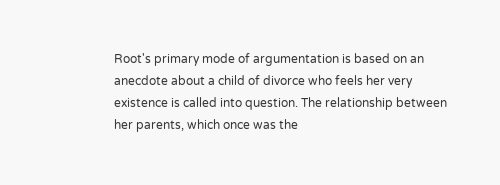Root's primary mode of argumentation is based on an anecdote about a child of divorce who feels her very existence is called into question. The relationship between her parents, which once was the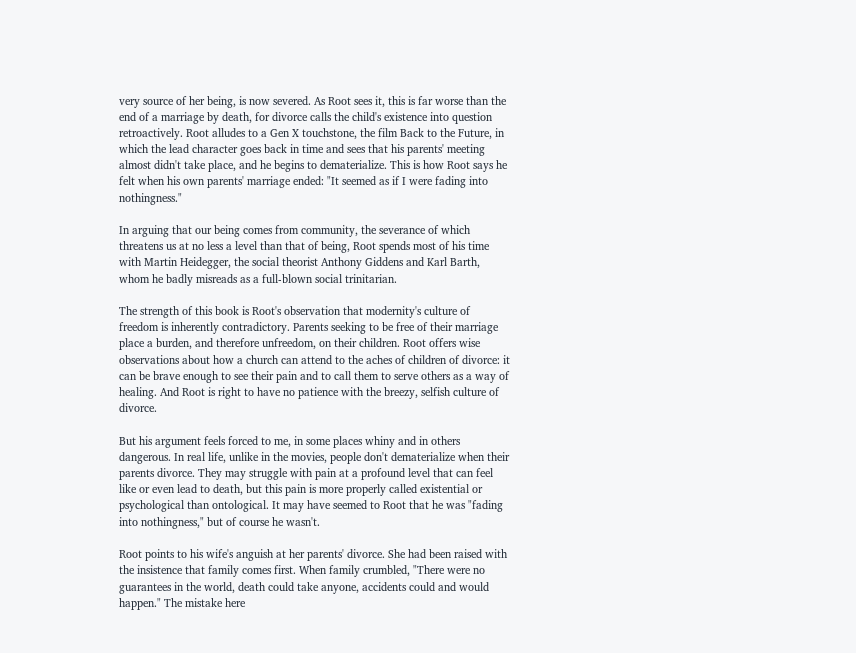very source of her being, is now severed. As Root sees it, this is far worse than the end of a marriage by death, for divorce calls the child's existence into question retroactively. Root alludes to a Gen X touchstone, the film Back to the Future, in which the lead character goes back in time and sees that his parents' meeting almost didn't take place, and he begins to dematerialize. This is how Root says he felt when his own parents' marriage ended: "It seemed as if I were fading into nothingness."

In arguing that our being comes from community, the severance of which threatens us at no less a level than that of being, Root spends most of his time with Martin Heidegger, the social theorist Anthony Giddens and Karl Barth, whom he badly misreads as a full-blown social trinitarian.

The strength of this book is Root's observation that modernity's culture of freedom is inherently contradictory. Parents seeking to be free of their marriage place a burden, and therefore unfreedom, on their children. Root offers wise observations about how a church can attend to the aches of children of divorce: it can be brave enough to see their pain and to call them to serve others as a way of healing. And Root is right to have no patience with the breezy, selfish culture of divorce.

But his argument feels forced to me, in some places whiny and in others dangerous. In real life, unlike in the movies, people don't dematerialize when their parents divorce. They may struggle with pain at a profound level that can feel like or even lead to death, but this pain is more properly called existential or psychological than ontological. It may have seemed to Root that he was "fading into nothingness," but of course he wasn't.

Root points to his wife's anguish at her parents' divorce. She had been raised with the insistence that family comes first. When family crumbled, "There were no guarantees in the world, death could take anyone, accidents could and would happen." The mistake here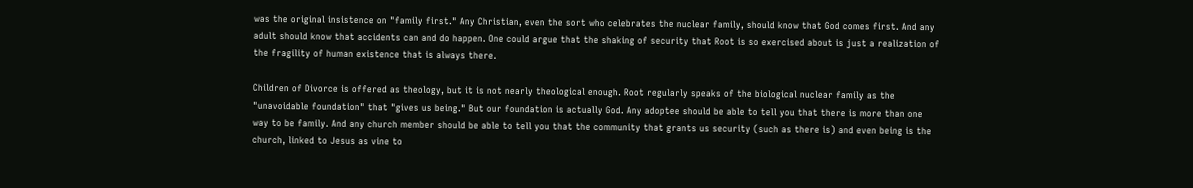was the original insistence on "family first." Any Christian, even the sort who celebrates the nuclear family, should know that God comes first. And any adult should know that accidents can and do happen. One could argue that the shaking of security that Root is so exercised about is just a realization of the fragility of human existence that is always there.

Children of Divorce is offered as theology, but it is not nearly theological enough. Root regularly speaks of the biological nuclear family as the "unavoidable foundation" that "gives us being." But our foundation is actually God. Any adoptee should be able to tell you that there is more than one way to be family. And any church member should be able to tell you that the community that grants us security (such as there is) and even being is the church, linked to Jesus as vine to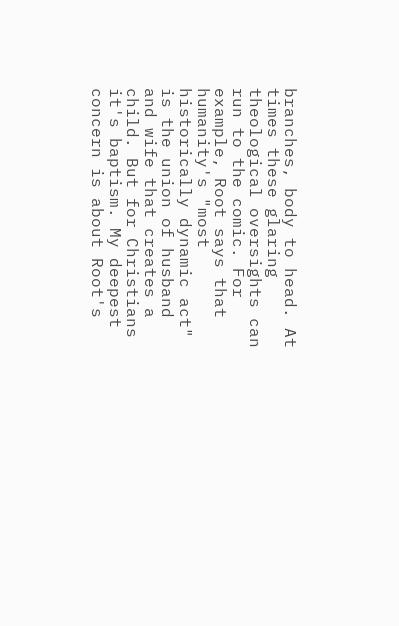branches, body to head. At times these glaring theological oversights can run to the comic. For example, Root says that humanity's "most historically dynamic act" is the union of husband and wife that creates a child. But for Christians it's baptism. My deepest concern is about Root's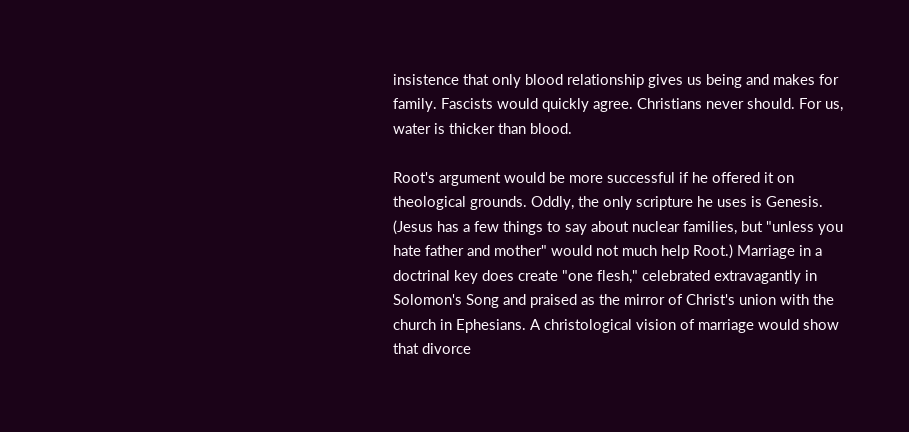insistence that only blood relationship gives us being and makes for family. Fascists would quickly agree. Christians never should. For us, water is thicker than blood.

Root's argument would be more successful if he offered it on theological grounds. Oddly, the only scripture he uses is Genesis. (Jesus has a few things to say about nuclear families, but "unless you hate father and mother" would not much help Root.) Marriage in a doctrinal key does create "one flesh," celebrated extravagantly in Solomon's Song and praised as the mirror of Christ's union with the church in Ephesians. A christological vision of marriage would show that divorce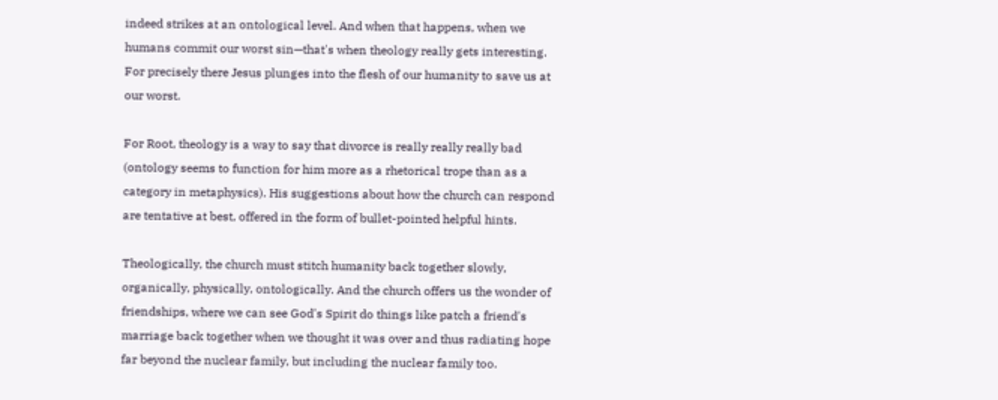indeed strikes at an ontological level. And when that happens, when we humans commit our worst sin—that's when theology really gets interesting. For precisely there Jesus plunges into the flesh of our humanity to save us at our worst.

For Root, theology is a way to say that divorce is really really really bad (ontology seems to function for him more as a rhetorical trope than as a category in metaphysics). His suggestions about how the church can respond are tentative at best, offered in the form of bullet-pointed helpful hints.

Theologically, the church must stitch humanity back together slowly, organically, physically, ontologically. And the church offers us the wonder of friendships, where we can see God's Spirit do things like patch a friend's marriage back together when we thought it was over and thus radiating hope far beyond the nuclear family, but including the nuclear family too.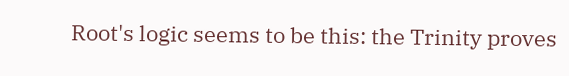Root's logic seems to be this: the Trinity proves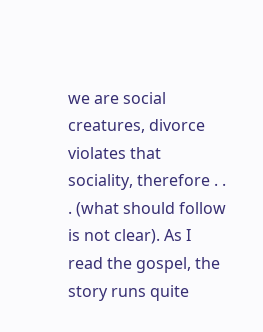we are social creatures, divorce violates that sociality, therefore . . . (what should follow is not clear). As I read the gospel, the story runs quite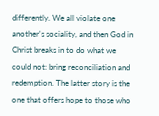differently. We all violate one another's sociality, and then God in Christ breaks in to do what we could not: bring reconciliation and redemption. The latter story is the one that offers hope to those who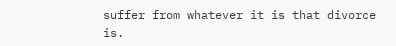suffer from whatever it is that divorce is.